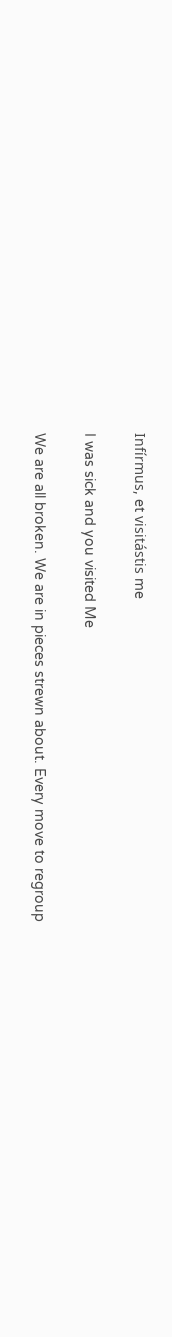Infírmus, et visitástis me

I was sick and you visited Me

We are all broken. We are in pieces strewn about. Every move to regroup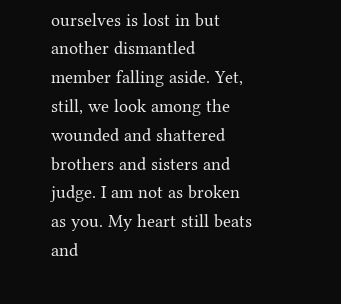ourselves is lost in but another dismantled member falling aside. Yet, still, we look among the wounded and shattered brothers and sisters and judge. I am not as broken as you. My heart still beats and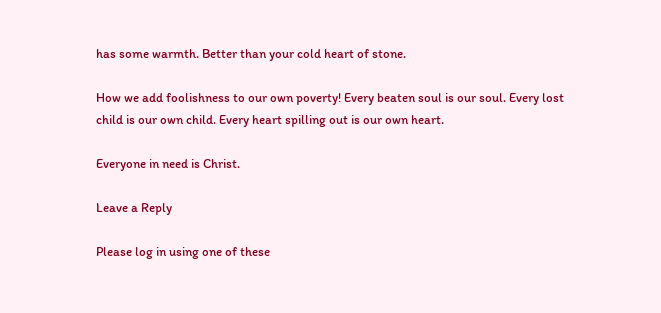has some warmth. Better than your cold heart of stone.

How we add foolishness to our own poverty! Every beaten soul is our soul. Every lost child is our own child. Every heart spilling out is our own heart.

Everyone in need is Christ.

Leave a Reply

Please log in using one of these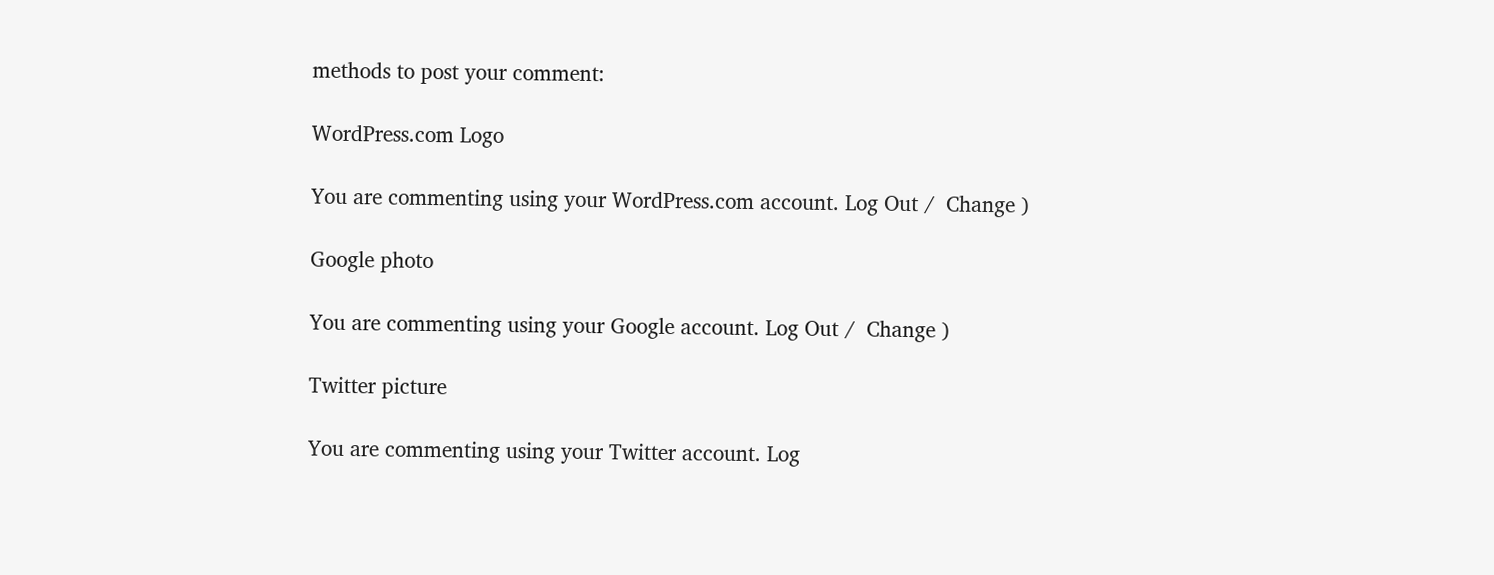methods to post your comment:

WordPress.com Logo

You are commenting using your WordPress.com account. Log Out /  Change )

Google photo

You are commenting using your Google account. Log Out /  Change )

Twitter picture

You are commenting using your Twitter account. Log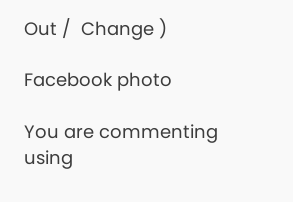Out /  Change )

Facebook photo

You are commenting using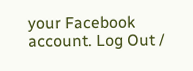your Facebook account. Log Out /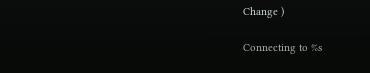Change )

Connecting to %s